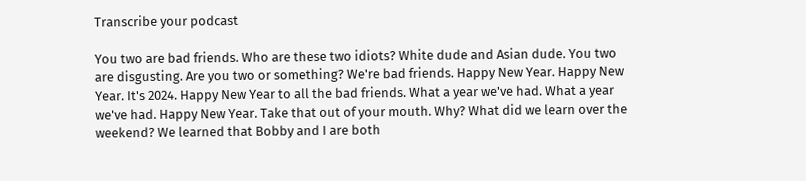Transcribe your podcast

You two are bad friends. Who are these two idiots? White dude and Asian dude. You two are disgusting. Are you two or something? We're bad friends. Happy New Year. Happy New Year. It's 2024. Happy New Year to all the bad friends. What a year we've had. What a year we've had. Happy New Year. Take that out of your mouth. Why? What did we learn over the weekend? We learned that Bobby and I are both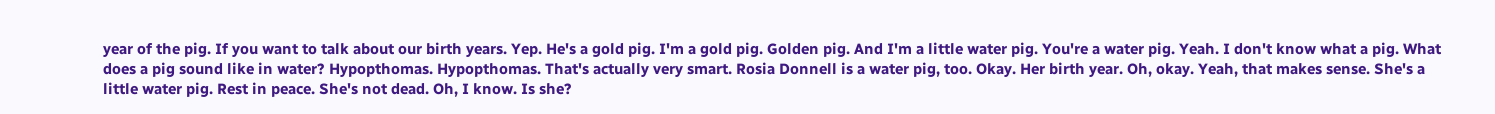year of the pig. If you want to talk about our birth years. Yep. He's a gold pig. I'm a gold pig. Golden pig. And I'm a little water pig. You're a water pig. Yeah. I don't know what a pig. What does a pig sound like in water? Hypopthomas. Hypopthomas. That's actually very smart. Rosia Donnell is a water pig, too. Okay. Her birth year. Oh, okay. Yeah, that makes sense. She's a little water pig. Rest in peace. She's not dead. Oh, I know. Is she?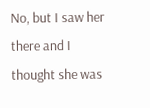No, but I saw her there and I thought she was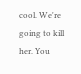cool. We're going to kill her. You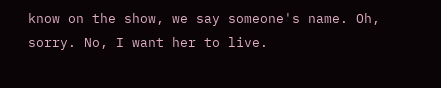know on the show, we say someone's name. Oh, sorry. No, I want her to live.